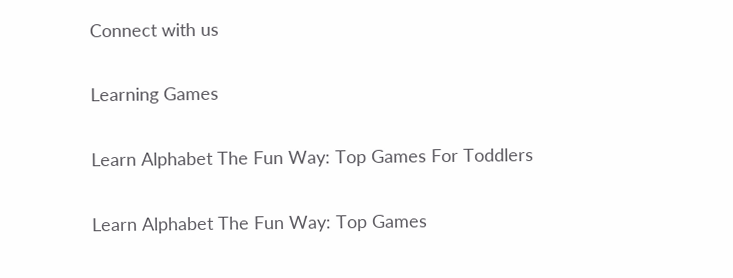Connect with us

Learning Games

Learn Alphabet The Fun Way: Top Games For Toddlers

Learn Alphabet The Fun Way: Top Games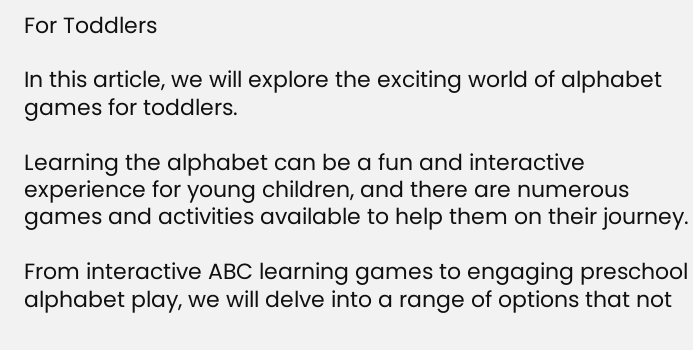For Toddlers

In this article, we will explore the exciting world of alphabet games for toddlers.

Learning the alphabet can be a fun and interactive experience for young children, and there are numerous games and activities available to help them on their journey.

From interactive ABC learning games to engaging preschool alphabet play, we will delve into a range of options that not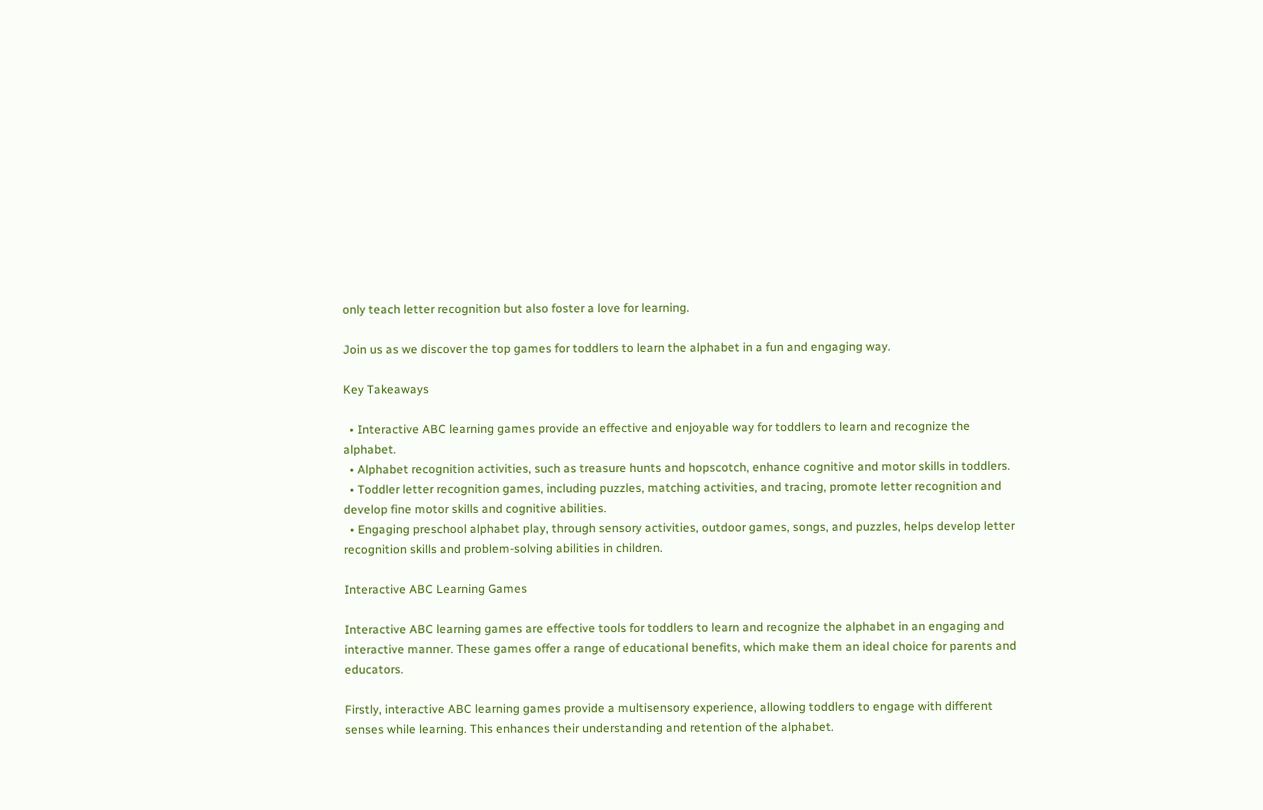only teach letter recognition but also foster a love for learning.

Join us as we discover the top games for toddlers to learn the alphabet in a fun and engaging way.

Key Takeaways

  • Interactive ABC learning games provide an effective and enjoyable way for toddlers to learn and recognize the alphabet.
  • Alphabet recognition activities, such as treasure hunts and hopscotch, enhance cognitive and motor skills in toddlers.
  • Toddler letter recognition games, including puzzles, matching activities, and tracing, promote letter recognition and develop fine motor skills and cognitive abilities.
  • Engaging preschool alphabet play, through sensory activities, outdoor games, songs, and puzzles, helps develop letter recognition skills and problem-solving abilities in children.

Interactive ABC Learning Games

Interactive ABC learning games are effective tools for toddlers to learn and recognize the alphabet in an engaging and interactive manner. These games offer a range of educational benefits, which make them an ideal choice for parents and educators.

Firstly, interactive ABC learning games provide a multisensory experience, allowing toddlers to engage with different senses while learning. This enhances their understanding and retention of the alphabet.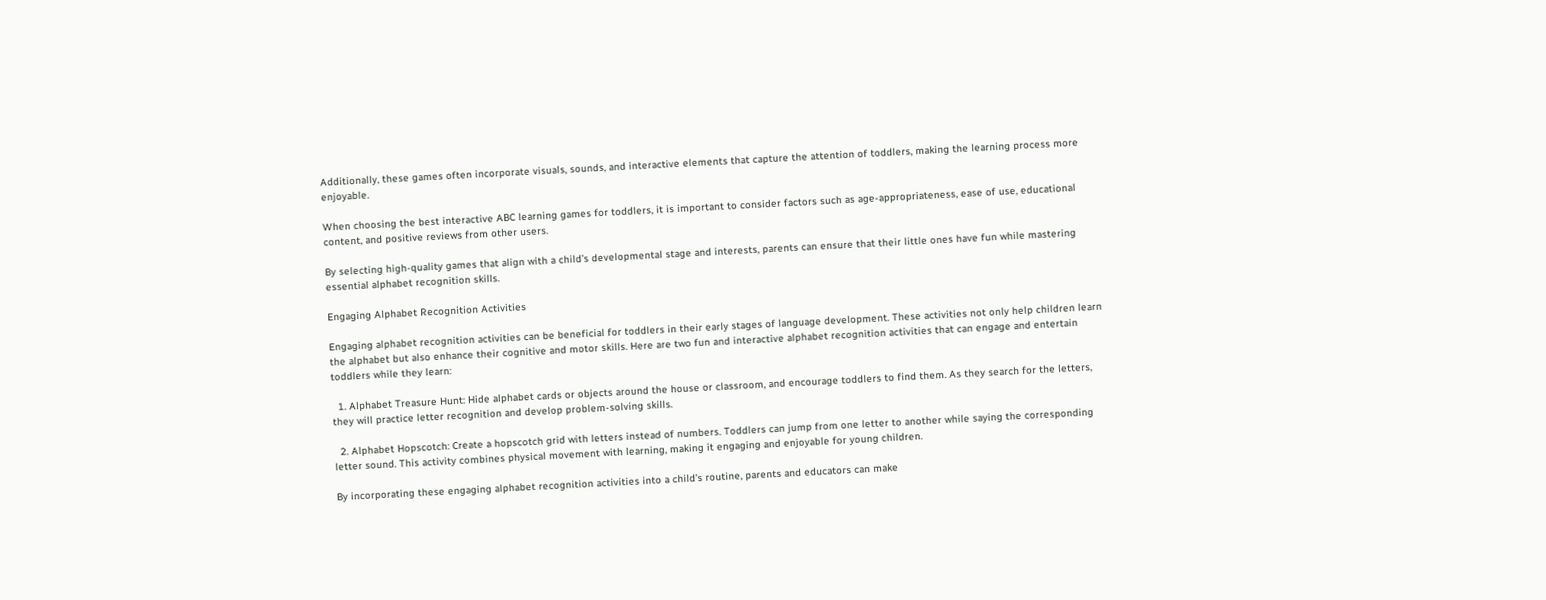Additionally, these games often incorporate visuals, sounds, and interactive elements that capture the attention of toddlers, making the learning process more enjoyable.

When choosing the best interactive ABC learning games for toddlers, it is important to consider factors such as age-appropriateness, ease of use, educational content, and positive reviews from other users.

By selecting high-quality games that align with a child’s developmental stage and interests, parents can ensure that their little ones have fun while mastering essential alphabet recognition skills.

Engaging Alphabet Recognition Activities

Engaging alphabet recognition activities can be beneficial for toddlers in their early stages of language development. These activities not only help children learn the alphabet but also enhance their cognitive and motor skills. Here are two fun and interactive alphabet recognition activities that can engage and entertain toddlers while they learn:

  1. Alphabet Treasure Hunt: Hide alphabet cards or objects around the house or classroom, and encourage toddlers to find them. As they search for the letters, they will practice letter recognition and develop problem-solving skills.

  2. Alphabet Hopscotch: Create a hopscotch grid with letters instead of numbers. Toddlers can jump from one letter to another while saying the corresponding letter sound. This activity combines physical movement with learning, making it engaging and enjoyable for young children.

By incorporating these engaging alphabet recognition activities into a child’s routine, parents and educators can make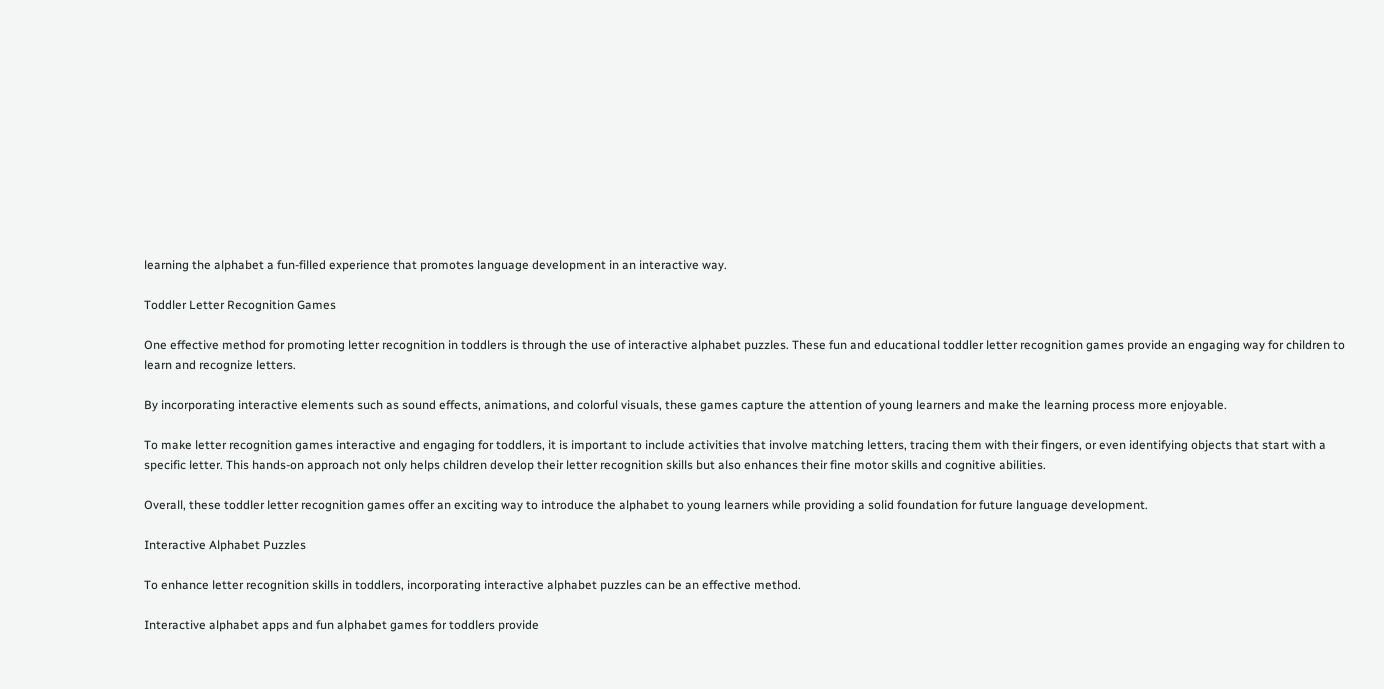learning the alphabet a fun-filled experience that promotes language development in an interactive way.

Toddler Letter Recognition Games

One effective method for promoting letter recognition in toddlers is through the use of interactive alphabet puzzles. These fun and educational toddler letter recognition games provide an engaging way for children to learn and recognize letters.

By incorporating interactive elements such as sound effects, animations, and colorful visuals, these games capture the attention of young learners and make the learning process more enjoyable.

To make letter recognition games interactive and engaging for toddlers, it is important to include activities that involve matching letters, tracing them with their fingers, or even identifying objects that start with a specific letter. This hands-on approach not only helps children develop their letter recognition skills but also enhances their fine motor skills and cognitive abilities.

Overall, these toddler letter recognition games offer an exciting way to introduce the alphabet to young learners while providing a solid foundation for future language development.

Interactive Alphabet Puzzles

To enhance letter recognition skills in toddlers, incorporating interactive alphabet puzzles can be an effective method.

Interactive alphabet apps and fun alphabet games for toddlers provide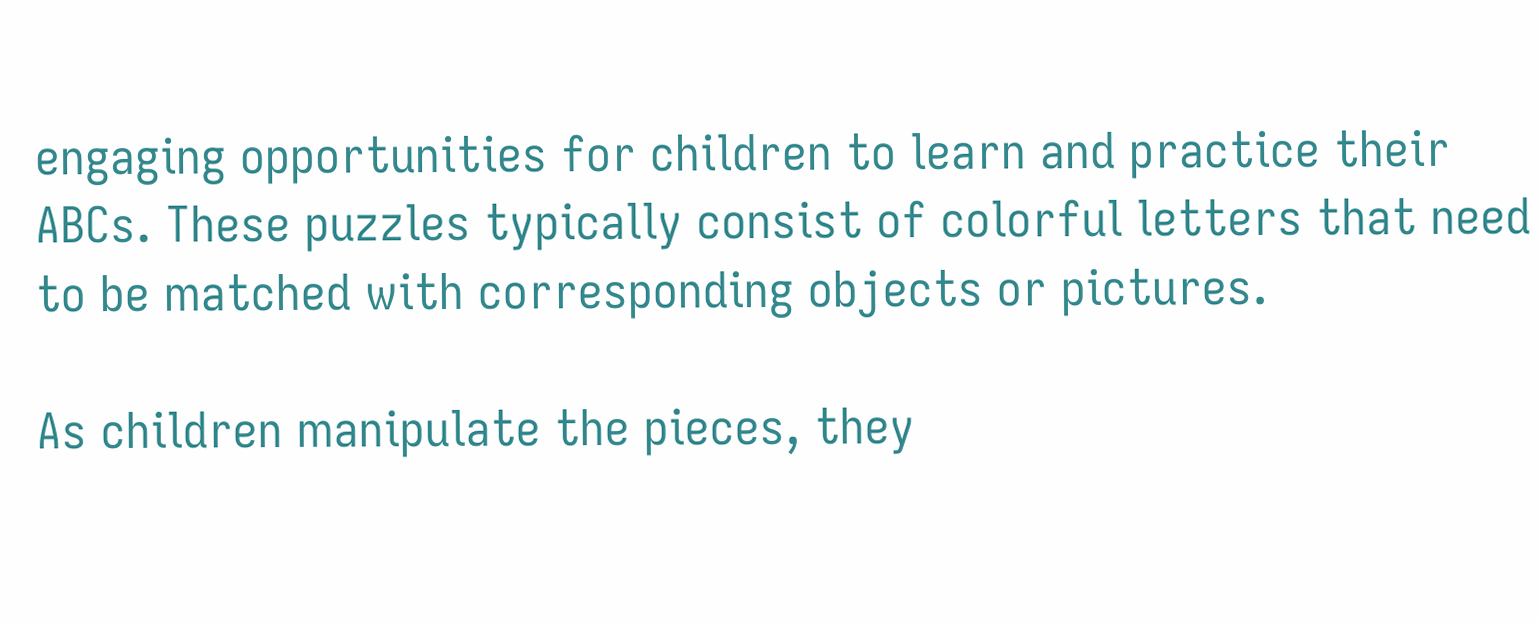engaging opportunities for children to learn and practice their ABCs. These puzzles typically consist of colorful letters that need to be matched with corresponding objects or pictures.

As children manipulate the pieces, they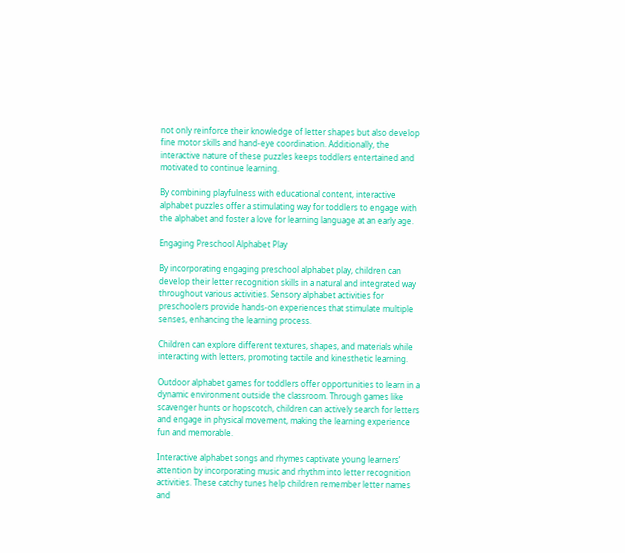not only reinforce their knowledge of letter shapes but also develop fine motor skills and hand-eye coordination. Additionally, the interactive nature of these puzzles keeps toddlers entertained and motivated to continue learning.

By combining playfulness with educational content, interactive alphabet puzzles offer a stimulating way for toddlers to engage with the alphabet and foster a love for learning language at an early age.

Engaging Preschool Alphabet Play

By incorporating engaging preschool alphabet play, children can develop their letter recognition skills in a natural and integrated way throughout various activities. Sensory alphabet activities for preschoolers provide hands-on experiences that stimulate multiple senses, enhancing the learning process.

Children can explore different textures, shapes, and materials while interacting with letters, promoting tactile and kinesthetic learning.

Outdoor alphabet games for toddlers offer opportunities to learn in a dynamic environment outside the classroom. Through games like scavenger hunts or hopscotch, children can actively search for letters and engage in physical movement, making the learning experience fun and memorable.

Interactive alphabet songs and rhymes captivate young learners’ attention by incorporating music and rhythm into letter recognition activities. These catchy tunes help children remember letter names and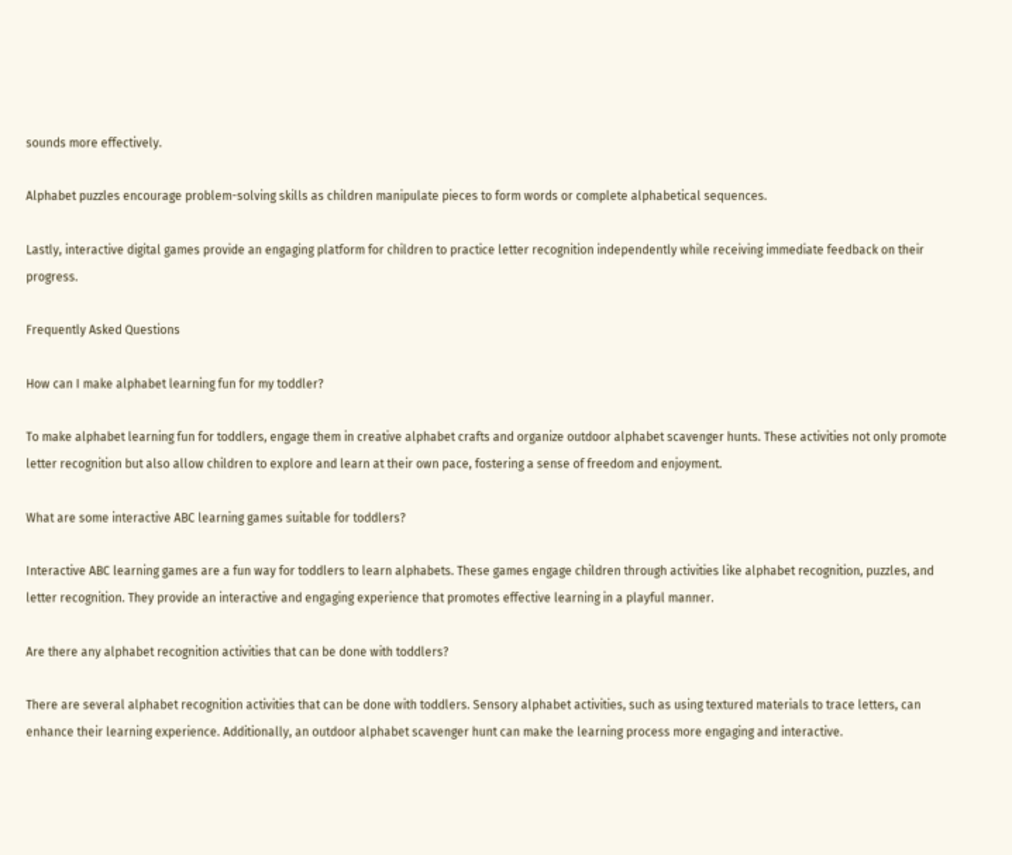sounds more effectively.

Alphabet puzzles encourage problem-solving skills as children manipulate pieces to form words or complete alphabetical sequences.

Lastly, interactive digital games provide an engaging platform for children to practice letter recognition independently while receiving immediate feedback on their progress.

Frequently Asked Questions

How can I make alphabet learning fun for my toddler?

To make alphabet learning fun for toddlers, engage them in creative alphabet crafts and organize outdoor alphabet scavenger hunts. These activities not only promote letter recognition but also allow children to explore and learn at their own pace, fostering a sense of freedom and enjoyment.

What are some interactive ABC learning games suitable for toddlers?

Interactive ABC learning games are a fun way for toddlers to learn alphabets. These games engage children through activities like alphabet recognition, puzzles, and letter recognition. They provide an interactive and engaging experience that promotes effective learning in a playful manner.

Are there any alphabet recognition activities that can be done with toddlers?

There are several alphabet recognition activities that can be done with toddlers. Sensory alphabet activities, such as using textured materials to trace letters, can enhance their learning experience. Additionally, an outdoor alphabet scavenger hunt can make the learning process more engaging and interactive.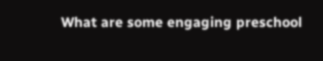What are some engaging preschool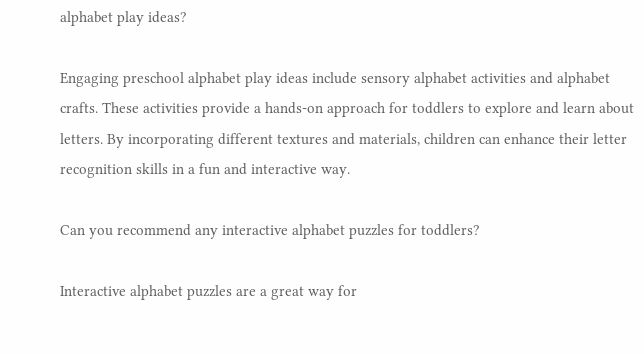alphabet play ideas?

Engaging preschool alphabet play ideas include sensory alphabet activities and alphabet crafts. These activities provide a hands-on approach for toddlers to explore and learn about letters. By incorporating different textures and materials, children can enhance their letter recognition skills in a fun and interactive way.

Can you recommend any interactive alphabet puzzles for toddlers?

Interactive alphabet puzzles are a great way for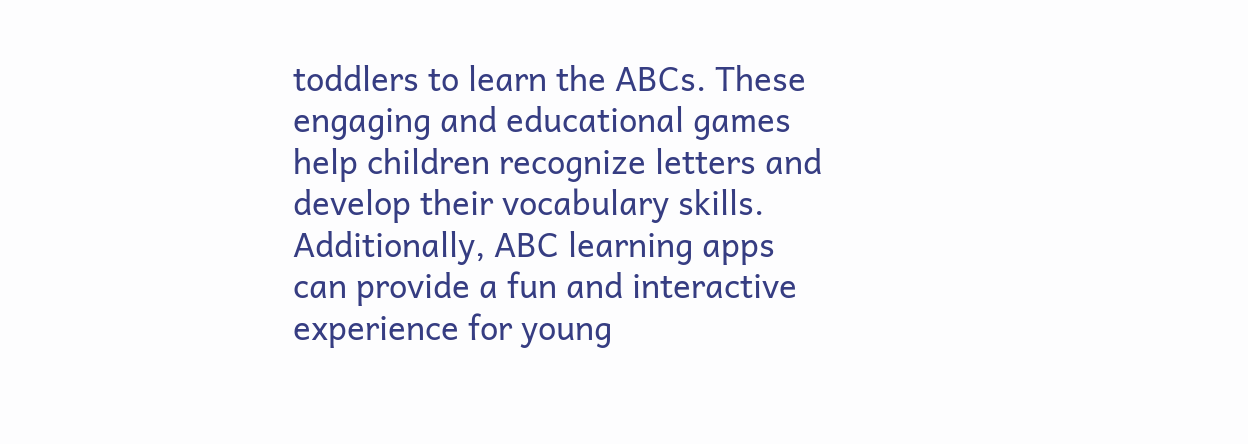toddlers to learn the ABCs. These engaging and educational games help children recognize letters and develop their vocabulary skills. Additionally, ABC learning apps can provide a fun and interactive experience for young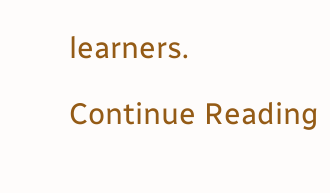learners.

Continue Reading